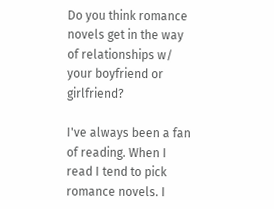Do you think romance novels get in the way of relationships w/ your boyfriend or girlfriend?

I've always been a fan of reading. When I read I tend to pick romance novels. I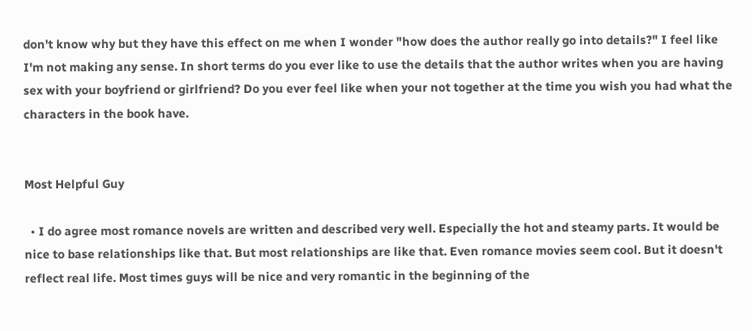don't know why but they have this effect on me when I wonder "how does the author really go into details?" I feel like I'm not making any sense. In short terms do you ever like to use the details that the author writes when you are having sex with your boyfriend or girlfriend? Do you ever feel like when your not together at the time you wish you had what the characters in the book have.


Most Helpful Guy

  • I do agree most romance novels are written and described very well. Especially the hot and steamy parts. It would be nice to base relationships like that. But most relationships are like that. Even romance movies seem cool. But it doesn't reflect real life. Most times guys will be nice and very romantic in the beginning of the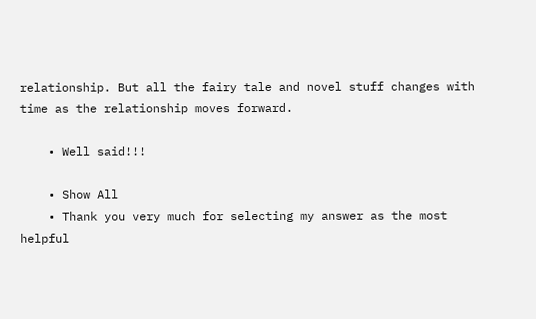relationship. But all the fairy tale and novel stuff changes with time as the relationship moves forward.

    • Well said!!!

    • Show All
    • Thank you very much for selecting my answer as the most helpful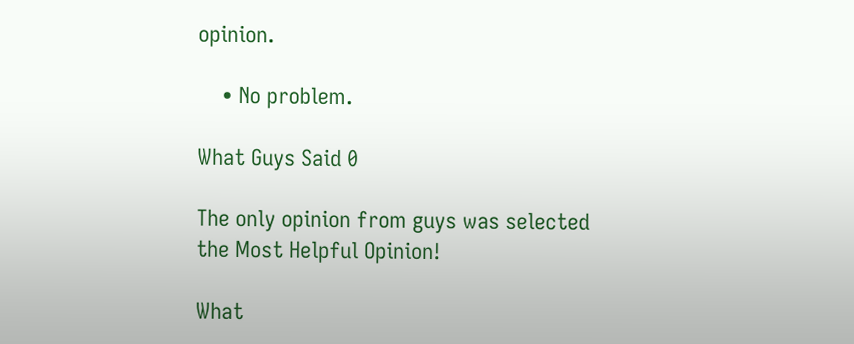opinion.

    • No problem.

What Guys Said 0

The only opinion from guys was selected the Most Helpful Opinion!

What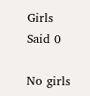Girls Said 0

No girls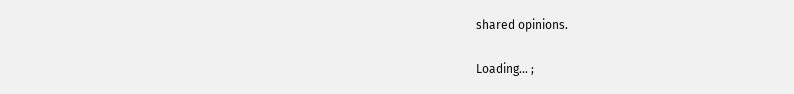shared opinions.

Loading... ;